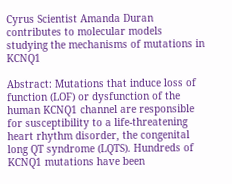Cyrus Scientist Amanda Duran contributes to molecular models studying the mechanisms of mutations in KCNQ1

Abstract: Mutations that induce loss of function (LOF) or dysfunction of the human KCNQ1 channel are responsible for susceptibility to a life-threatening heart rhythm disorder, the congenital long QT syndrome (LQTS). Hundreds of KCNQ1 mutations have been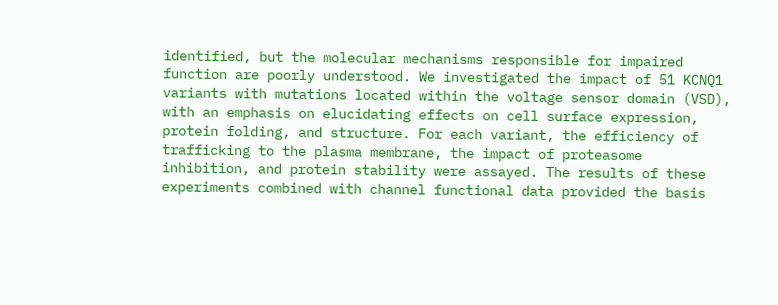identified, but the molecular mechanisms responsible for impaired function are poorly understood. We investigated the impact of 51 KCNQ1 variants with mutations located within the voltage sensor domain (VSD), with an emphasis on elucidating effects on cell surface expression, protein folding, and structure. For each variant, the efficiency of trafficking to the plasma membrane, the impact of proteasome inhibition, and protein stability were assayed. The results of these experiments combined with channel functional data provided the basis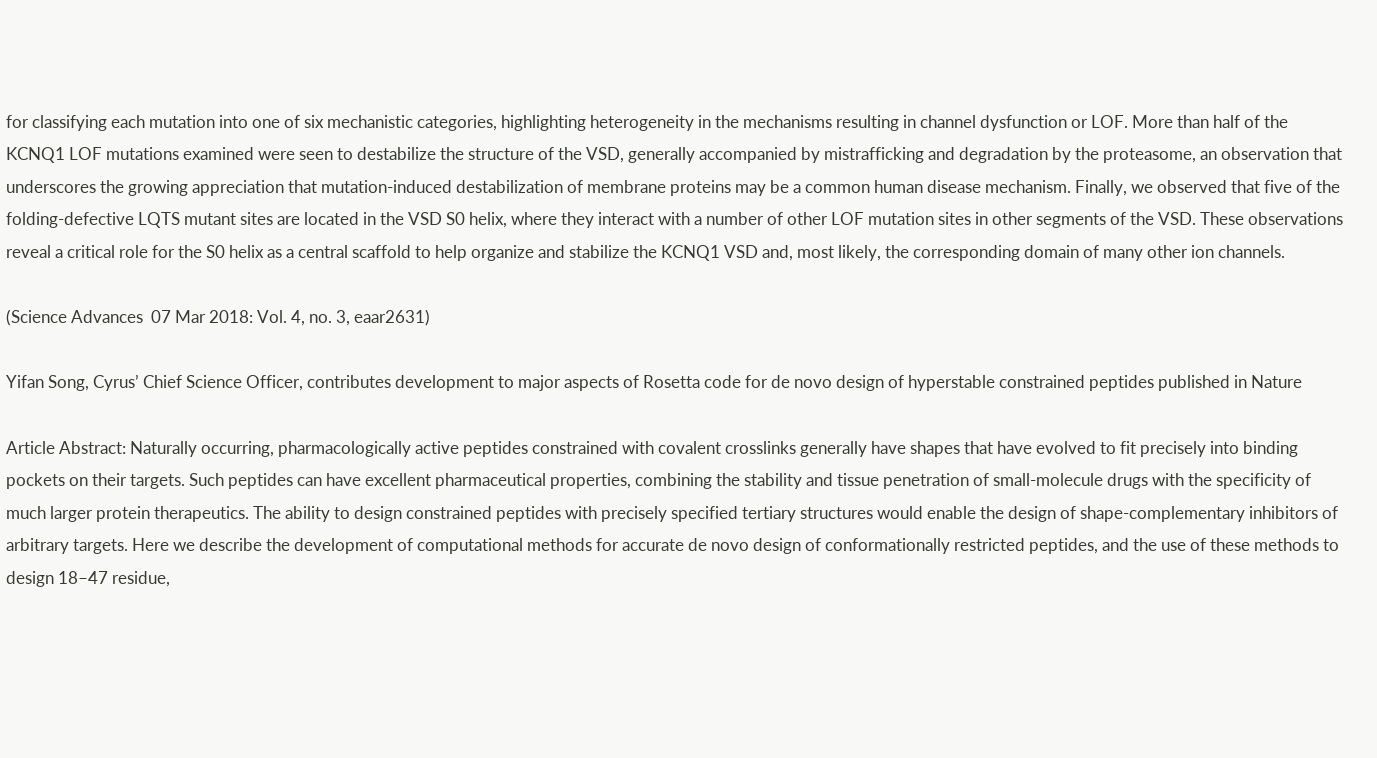for classifying each mutation into one of six mechanistic categories, highlighting heterogeneity in the mechanisms resulting in channel dysfunction or LOF. More than half of the KCNQ1 LOF mutations examined were seen to destabilize the structure of the VSD, generally accompanied by mistrafficking and degradation by the proteasome, an observation that underscores the growing appreciation that mutation-induced destabilization of membrane proteins may be a common human disease mechanism. Finally, we observed that five of the folding-defective LQTS mutant sites are located in the VSD S0 helix, where they interact with a number of other LOF mutation sites in other segments of the VSD. These observations reveal a critical role for the S0 helix as a central scaffold to help organize and stabilize the KCNQ1 VSD and, most likely, the corresponding domain of many other ion channels.

(Science Advances  07 Mar 2018: Vol. 4, no. 3, eaar2631)

Yifan Song, Cyrus’ Chief Science Officer, contributes development to major aspects of Rosetta code for de novo design of hyperstable constrained peptides published in Nature

Article Abstract: Naturally occurring, pharmacologically active peptides constrained with covalent crosslinks generally have shapes that have evolved to fit precisely into binding pockets on their targets. Such peptides can have excellent pharmaceutical properties, combining the stability and tissue penetration of small-molecule drugs with the specificity of much larger protein therapeutics. The ability to design constrained peptides with precisely specified tertiary structures would enable the design of shape-complementary inhibitors of arbitrary targets. Here we describe the development of computational methods for accurate de novo design of conformationally restricted peptides, and the use of these methods to design 18–47 residue,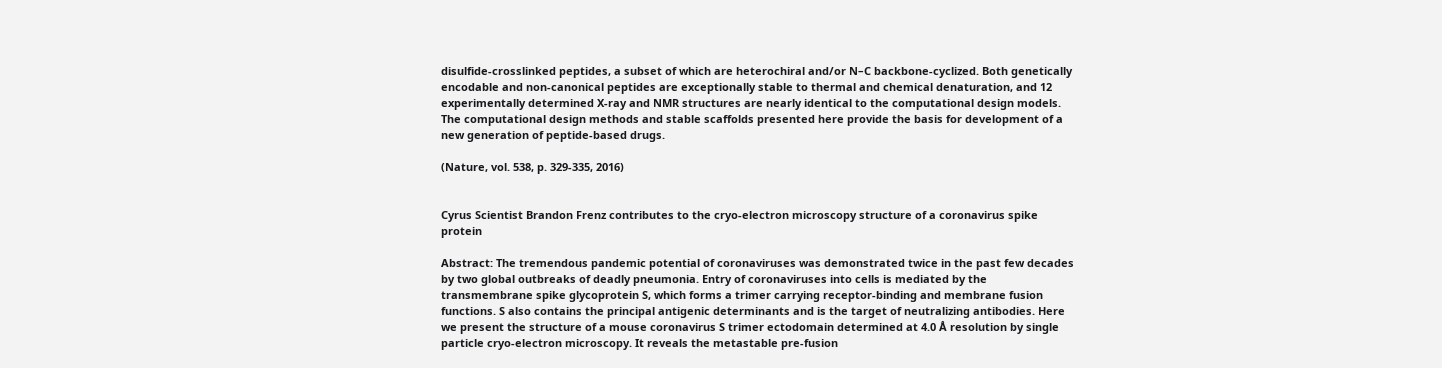disulfide-crosslinked peptides, a subset of which are heterochiral and/or N–C backbone-cyclized. Both genetically encodable and non-canonical peptides are exceptionally stable to thermal and chemical denaturation, and 12 experimentally determined X-ray and NMR structures are nearly identical to the computational design models. The computational design methods and stable scaffolds presented here provide the basis for development of a new generation of peptide-based drugs.

(Nature, vol. 538, p. 329-335, 2016)


Cyrus Scientist Brandon Frenz contributes to the cryo-electron microscopy structure of a coronavirus spike protein

Abstract: The tremendous pandemic potential of coronaviruses was demonstrated twice in the past few decades by two global outbreaks of deadly pneumonia. Entry of coronaviruses into cells is mediated by the transmembrane spike glycoprotein S, which forms a trimer carrying receptor-binding and membrane fusion functions. S also contains the principal antigenic determinants and is the target of neutralizing antibodies. Here we present the structure of a mouse coronavirus S trimer ectodomain determined at 4.0 Å resolution by single particle cryo-electron microscopy. It reveals the metastable pre-fusion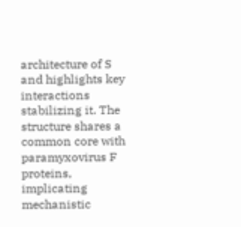architecture of S and highlights key interactions stabilizing it. The structure shares a common core with paramyxovirus F proteins, implicating mechanistic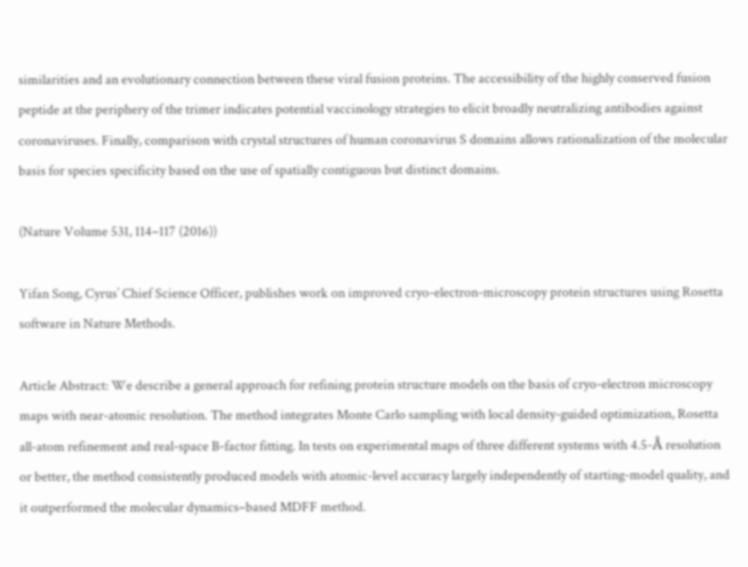similarities and an evolutionary connection between these viral fusion proteins. The accessibility of the highly conserved fusion peptide at the periphery of the trimer indicates potential vaccinology strategies to elicit broadly neutralizing antibodies against coronaviruses. Finally, comparison with crystal structures of human coronavirus S domains allows rationalization of the molecular basis for species specificity based on the use of spatially contiguous but distinct domains.

(Nature Volume 531, 114–117 (2016))

Yifan Song, Cyrus’ Chief Science Officer, publishes work on improved cryo-electron-microscopy protein structures using Rosetta software in Nature Methods.

Article Abstract: We describe a general approach for refining protein structure models on the basis of cryo-electron microscopy maps with near-atomic resolution. The method integrates Monte Carlo sampling with local density-guided optimization, Rosetta all-atom refinement and real-space B-factor fitting. In tests on experimental maps of three different systems with 4.5-Å resolution or better, the method consistently produced models with atomic-level accuracy largely independently of starting-model quality, and it outperformed the molecular dynamics–based MDFF method.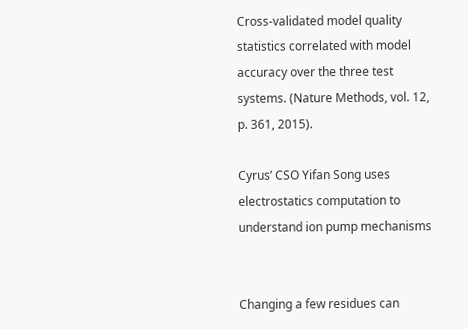Cross-validated model quality statistics correlated with model accuracy over the three test systems. (Nature Methods, vol. 12, p. 361, 2015).

Cyrus’ CSO Yifan Song uses electrostatics computation to understand ion pump mechanisms


Changing a few residues can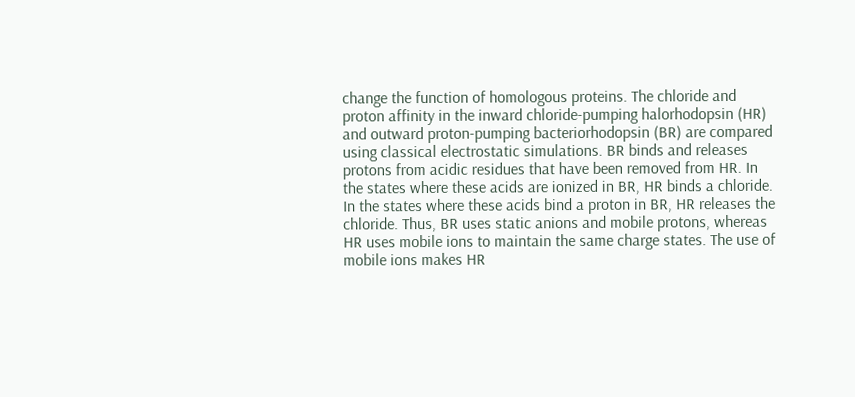change the function of homologous proteins. The chloride and proton affinity in the inward chloride-pumping halorhodopsin (HR) and outward proton-pumping bacteriorhodopsin (BR) are compared using classical electrostatic simulations. BR binds and releases protons from acidic residues that have been removed from HR. In the states where these acids are ionized in BR, HR binds a chloride. In the states where these acids bind a proton in BR, HR releases the chloride. Thus, BR uses static anions and mobile protons, whereas HR uses mobile ions to maintain the same charge states. The use of mobile ions makes HR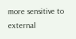more sensitive to external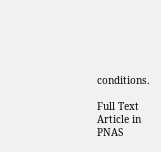conditions.

Full Text Article in PNAS